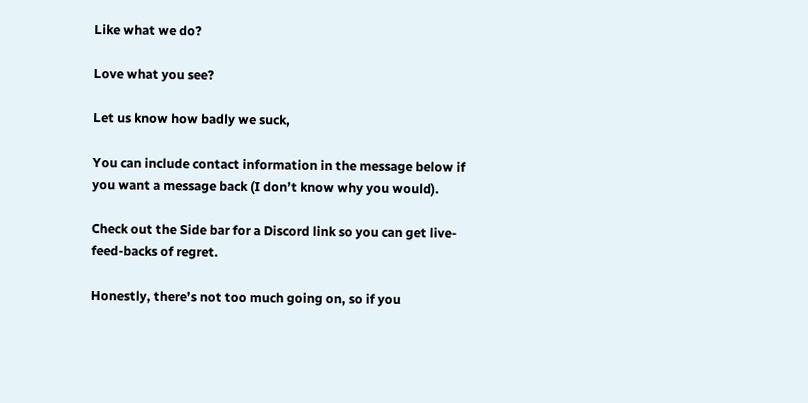Like what we do?

Love what you see?

Let us know how badly we suck,

You can include contact information in the message below if you want a message back (I don’t know why you would).

Check out the Side bar for a Discord link so you can get live-feed-backs of regret.

Honestly, there’s not too much going on, so if you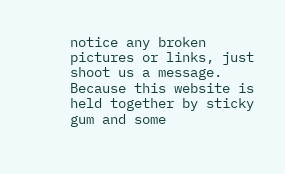notice any broken pictures or links, just shoot us a message. Because this website is held together by sticky gum and some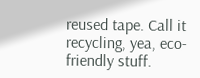reused tape. Call it recycling, yea, eco-friendly stuff.